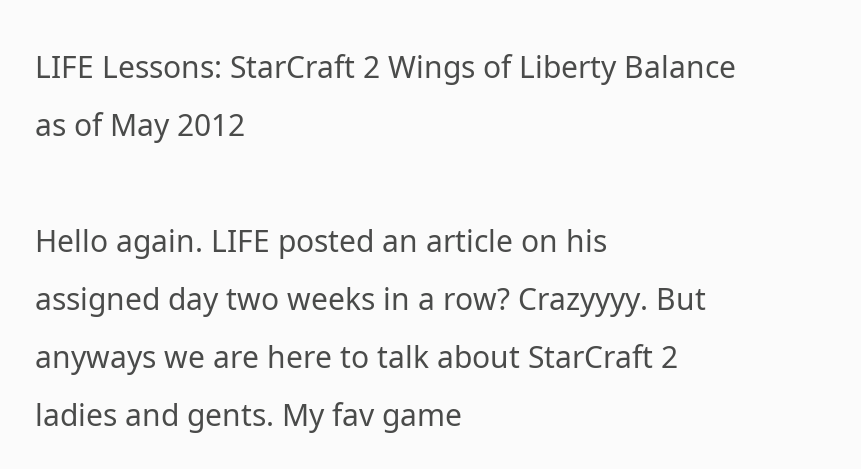LIFE Lessons: StarCraft 2 Wings of Liberty Balance as of May 2012

Hello again. LIFE posted an article on his assigned day two weeks in a row? Crazyyyy. But anyways we are here to talk about StarCraft 2 ladies and gents. My fav game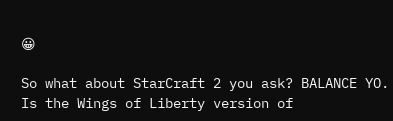😀

So what about StarCraft 2 you ask? BALANCE YO. Is the Wings of Liberty version of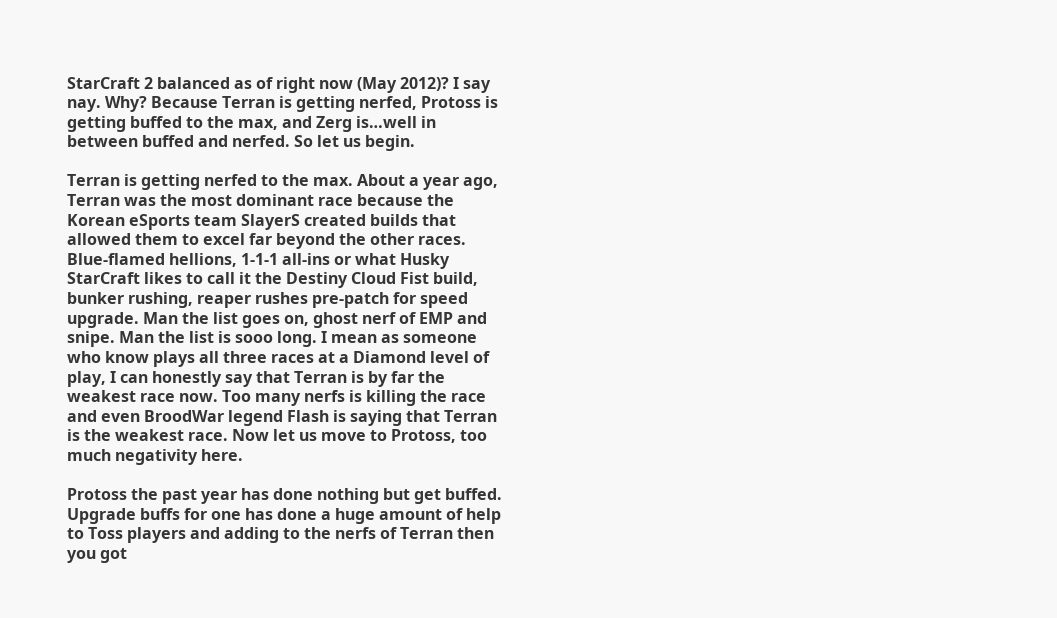StarCraft 2 balanced as of right now (May 2012)? I say nay. Why? Because Terran is getting nerfed, Protoss is getting buffed to the max, and Zerg is…well in between buffed and nerfed. So let us begin.

Terran is getting nerfed to the max. About a year ago, Terran was the most dominant race because the Korean eSports team SlayerS created builds that allowed them to excel far beyond the other races. Blue-flamed hellions, 1-1-1 all-ins or what Husky StarCraft likes to call it the Destiny Cloud Fist build, bunker rushing, reaper rushes pre-patch for speed upgrade. Man the list goes on, ghost nerf of EMP and snipe. Man the list is sooo long. I mean as someone who know plays all three races at a Diamond level of play, I can honestly say that Terran is by far the weakest race now. Too many nerfs is killing the race and even BroodWar legend Flash is saying that Terran is the weakest race. Now let us move to Protoss, too much negativity here.

Protoss the past year has done nothing but get buffed. Upgrade buffs for one has done a huge amount of help to Toss players and adding to the nerfs of Terran then you got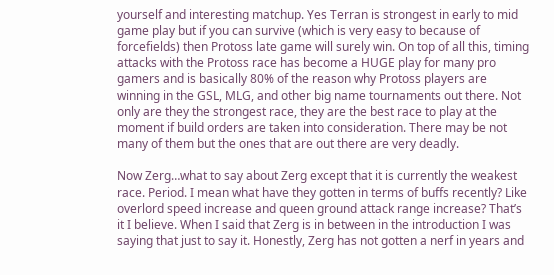yourself and interesting matchup. Yes Terran is strongest in early to mid game play but if you can survive (which is very easy to because of forcefields) then Protoss late game will surely win. On top of all this, timing attacks with the Protoss race has become a HUGE play for many pro gamers and is basically 80% of the reason why Protoss players are winning in the GSL, MLG, and other big name tournaments out there. Not only are they the strongest race, they are the best race to play at the moment if build orders are taken into consideration. There may be not many of them but the ones that are out there are very deadly.

Now Zerg…what to say about Zerg except that it is currently the weakest race. Period. I mean what have they gotten in terms of buffs recently? Like overlord speed increase and queen ground attack range increase? That’s it I believe. When I said that Zerg is in between in the introduction I was saying that just to say it. Honestly, Zerg has not gotten a nerf in years and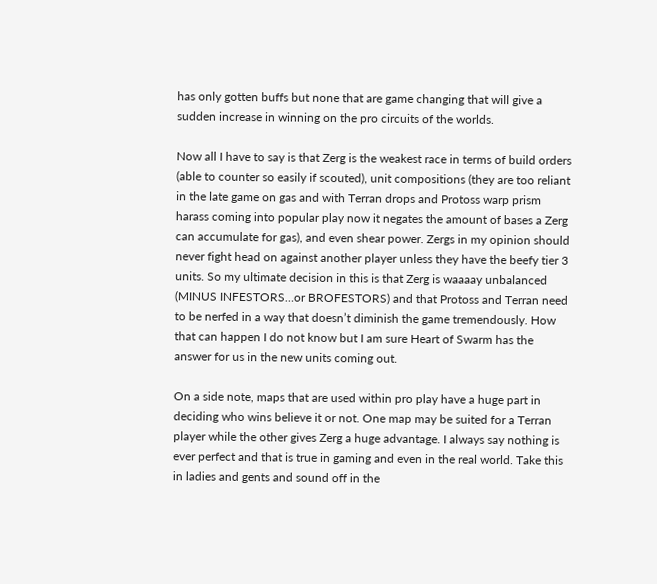has only gotten buffs but none that are game changing that will give a sudden increase in winning on the pro circuits of the worlds.

Now all I have to say is that Zerg is the weakest race in terms of build orders (able to counter so easily if scouted), unit compositions (they are too reliant in the late game on gas and with Terran drops and Protoss warp prism harass coming into popular play now it negates the amount of bases a Zerg can accumulate for gas), and even shear power. Zergs in my opinion should never fight head on against another player unless they have the beefy tier 3 units. So my ultimate decision in this is that Zerg is waaaay unbalanced (MINUS INFESTORS…or BROFESTORS) and that Protoss and Terran need to be nerfed in a way that doesn’t diminish the game tremendously. How that can happen I do not know but I am sure Heart of Swarm has the answer for us in the new units coming out.

On a side note, maps that are used within pro play have a huge part in deciding who wins believe it or not. One map may be suited for a Terran player while the other gives Zerg a huge advantage. I always say nothing is ever perfect and that is true in gaming and even in the real world. Take this in ladies and gents and sound off in the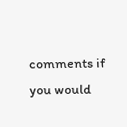comments if you would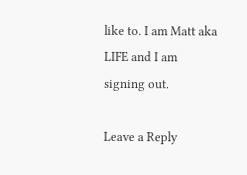like to. I am Matt aka LIFE and I am signing out.

Leave a Reply